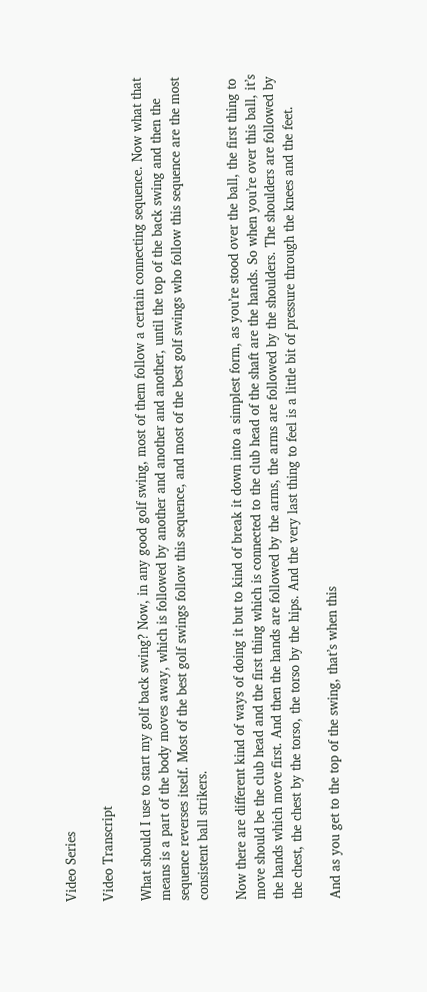Video Series

Video Transcript

What should I use to start my golf back swing? Now, in any good golf swing, most of them follow a certain connecting sequence. Now what that means is a part of the body moves away, which is followed by another and another and another, until the top of the back swing and then the sequence reverses itself. Most of the best golf swings follow this sequence, and most of the best golf swings who follow this sequence are the most consistent ball strikers.

Now there are different kind of ways of doing it but to kind of break it down into a simplest form, as you’re stood over the ball, the first thing to move should be the club head and the first thing which is connected to the club head of the shaft are the hands. So when you’re over this ball, it’s the hands which move first. And then the hands are followed by the arms, the arms are followed by the shoulders. The shoulders are followed by the chest, the chest by the torso, the torso by the hips. And the very last thing to feel is a little bit of pressure through the knees and the feet.

And as you get to the top of the swing, that’s when this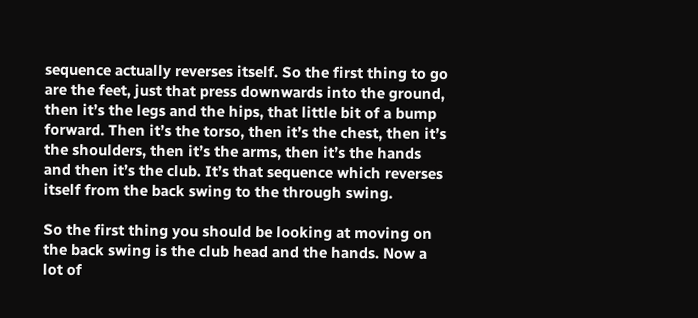sequence actually reverses itself. So the first thing to go are the feet, just that press downwards into the ground, then it’s the legs and the hips, that little bit of a bump forward. Then it’s the torso, then it’s the chest, then it’s the shoulders, then it’s the arms, then it’s the hands and then it’s the club. It’s that sequence which reverses itself from the back swing to the through swing.

So the first thing you should be looking at moving on the back swing is the club head and the hands. Now a lot of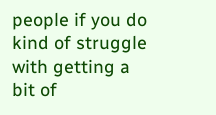people if you do kind of struggle with getting a bit of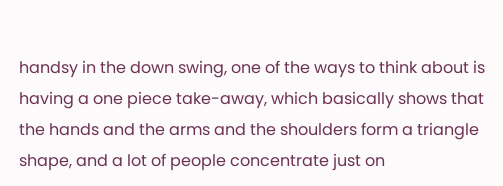handsy in the down swing, one of the ways to think about is having a one piece take-away, which basically shows that the hands and the arms and the shoulders form a triangle shape, and a lot of people concentrate just on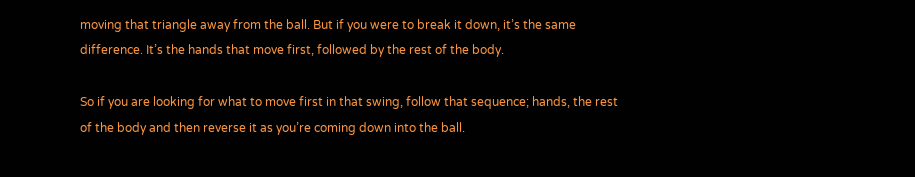moving that triangle away from the ball. But if you were to break it down, it’s the same difference. It’s the hands that move first, followed by the rest of the body.

So if you are looking for what to move first in that swing, follow that sequence; hands, the rest of the body and then reverse it as you’re coming down into the ball.